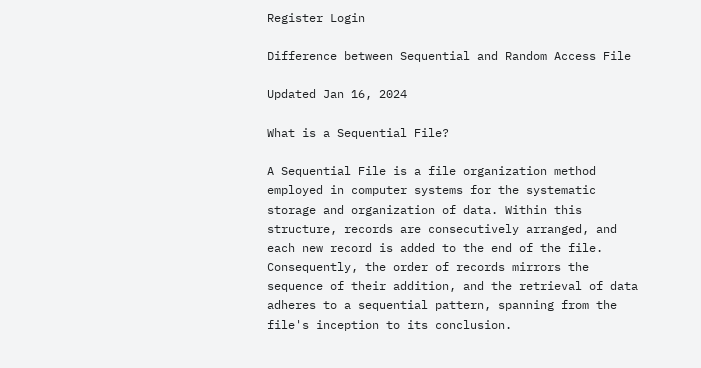Register Login

Difference between Sequential and Random Access File

Updated Jan 16, 2024

What is a Sequential File?

A Sequential File is a file organization method employed in computer systems for the systematic storage and organization of data. Within this structure, records are consecutively arranged, and each new record is added to the end of the file. Consequently, the order of records mirrors the sequence of their addition, and the retrieval of data adheres to a sequential pattern, spanning from the file's inception to its conclusion.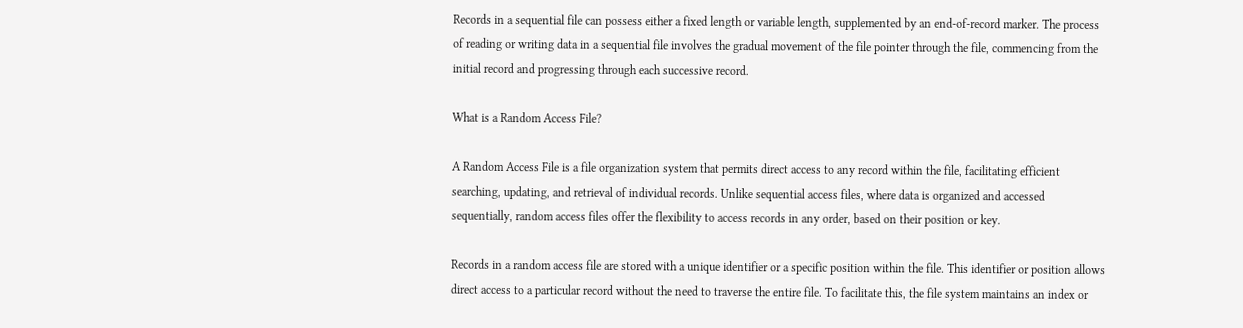Records in a sequential file can possess either a fixed length or variable length, supplemented by an end-of-record marker. The process of reading or writing data in a sequential file involves the gradual movement of the file pointer through the file, commencing from the initial record and progressing through each successive record.

What is a Random Access File?

A Random Access File is a file organization system that permits direct access to any record within the file, facilitating efficient searching, updating, and retrieval of individual records. Unlike sequential access files, where data is organized and accessed sequentially, random access files offer the flexibility to access records in any order, based on their position or key.

Records in a random access file are stored with a unique identifier or a specific position within the file. This identifier or position allows direct access to a particular record without the need to traverse the entire file. To facilitate this, the file system maintains an index or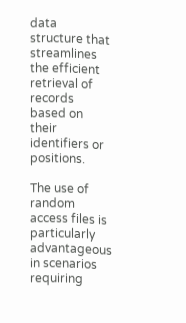data structure that streamlines the efficient retrieval of records based on their identifiers or positions.

The use of random access files is particularly advantageous in scenarios requiring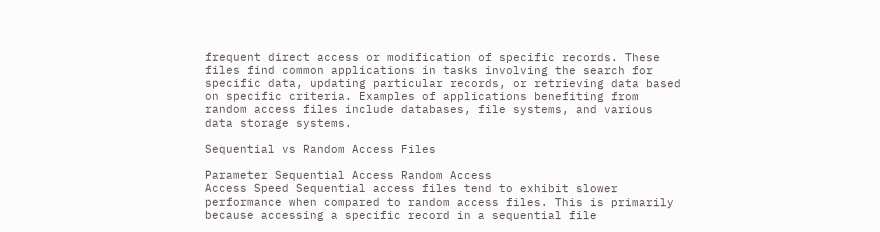frequent direct access or modification of specific records. These files find common applications in tasks involving the search for specific data, updating particular records, or retrieving data based on specific criteria. Examples of applications benefiting from random access files include databases, file systems, and various data storage systems.

Sequential vs Random Access Files

Parameter Sequential Access Random Access
Access Speed Sequential access files tend to exhibit slower performance when compared to random access files. This is primarily because accessing a specific record in a sequential file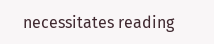necessitates reading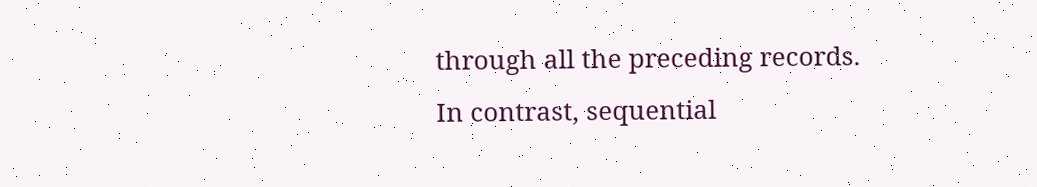through all the preceding records.
In contrast, sequential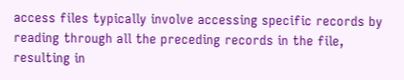access files typically involve accessing specific records by reading through all the preceding records in the file, resulting in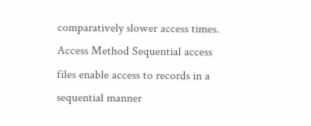comparatively slower access times.
Access Method Sequential access files enable access to records in a sequential manner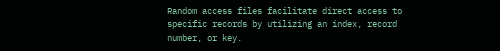Random access files facilitate direct access to specific records by utilizing an index, record number, or key.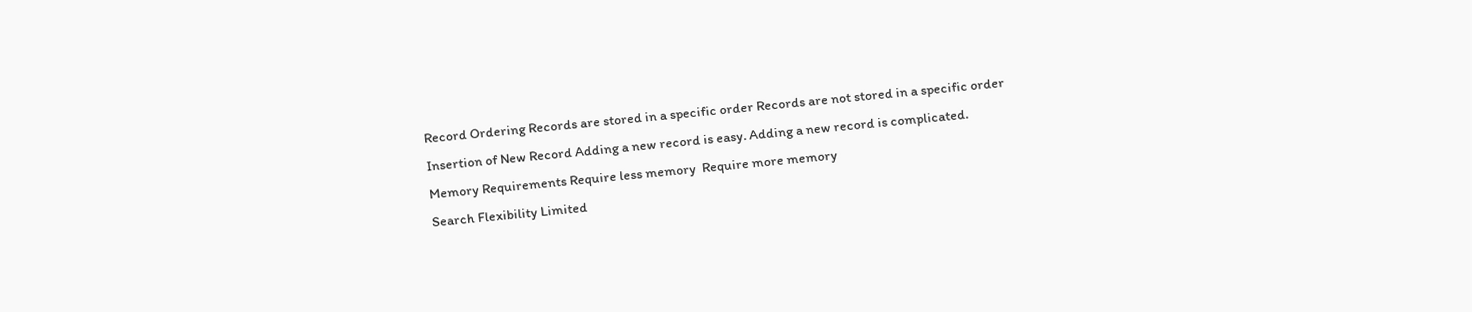Record Ordering Records are stored in a specific order Records are not stored in a specific order
Insertion of New Record Adding a new record is easy. Adding a new record is complicated.
Memory Requirements Require less memory  Require more memory
Search Flexibility Limited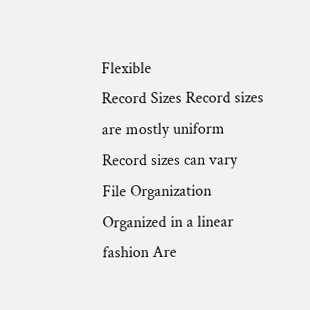Flexible
Record Sizes Record sizes are mostly uniform Record sizes can vary
File Organization Organized in a linear fashion Are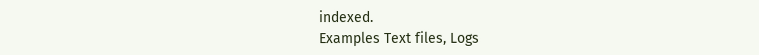indexed.
Examples Text files, Logs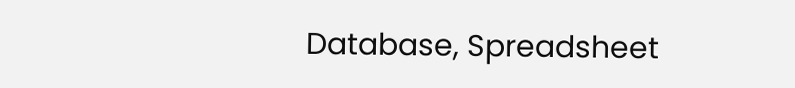Database, Spreadsheet